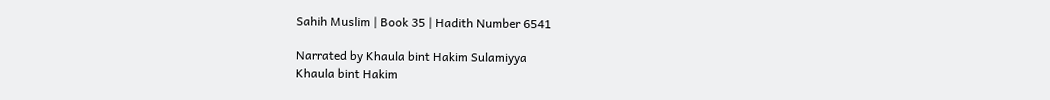Sahih Muslim | Book 35 | Hadith Number 6541

Narrated by Khaula bint Hakim Sulamiyya
Khaula bint Hakim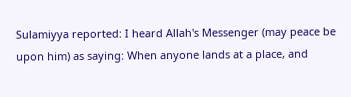Sulamiyya reported: I heard Allah's Messenger (may peace be upon him) as saying: When anyone lands at a place, and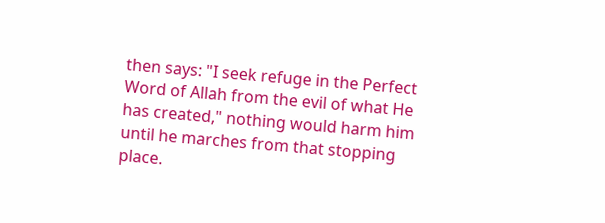then says: "I seek refuge in the Perfect Word of Allah from the evil of what He has created," nothing would harm him until he marches from that stopping place.